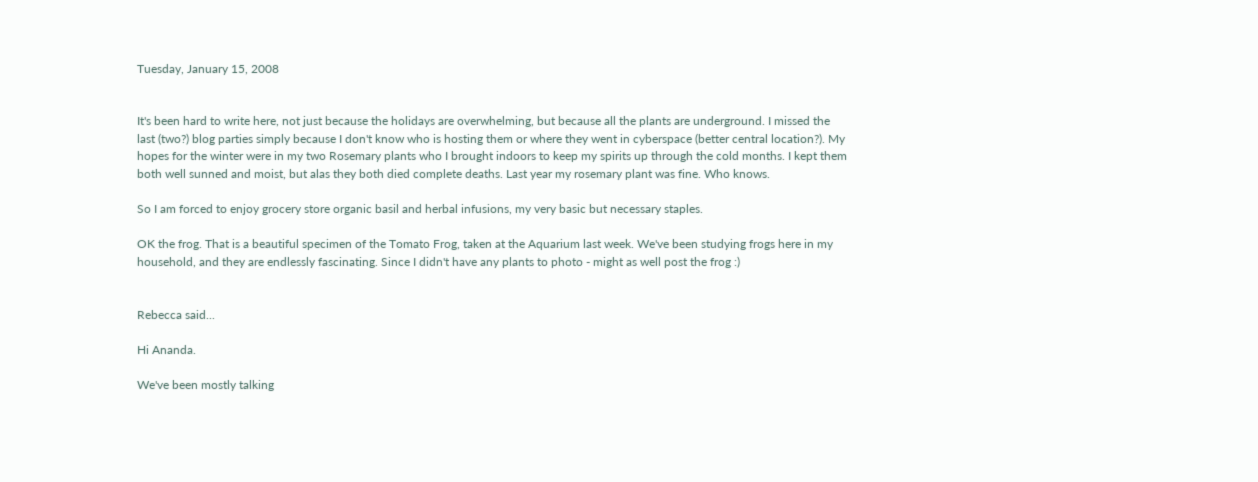Tuesday, January 15, 2008


It's been hard to write here, not just because the holidays are overwhelming, but because all the plants are underground. I missed the last (two?) blog parties simply because I don't know who is hosting them or where they went in cyberspace (better central location?). My hopes for the winter were in my two Rosemary plants who I brought indoors to keep my spirits up through the cold months. I kept them both well sunned and moist, but alas they both died complete deaths. Last year my rosemary plant was fine. Who knows.

So I am forced to enjoy grocery store organic basil and herbal infusions, my very basic but necessary staples.

OK the frog. That is a beautiful specimen of the Tomato Frog, taken at the Aquarium last week. We've been studying frogs here in my household, and they are endlessly fascinating. Since I didn't have any plants to photo - might as well post the frog :)


Rebecca said...

Hi Ananda.

We've been mostly talking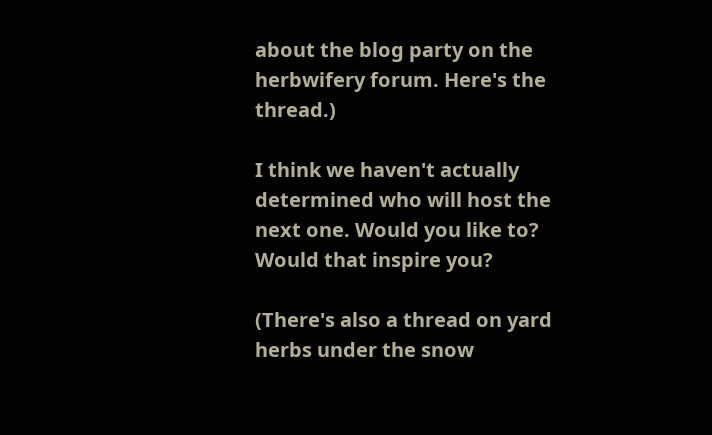about the blog party on the herbwifery forum. Here's the thread.)

I think we haven't actually determined who will host the next one. Would you like to? Would that inspire you?

(There's also a thread on yard herbs under the snow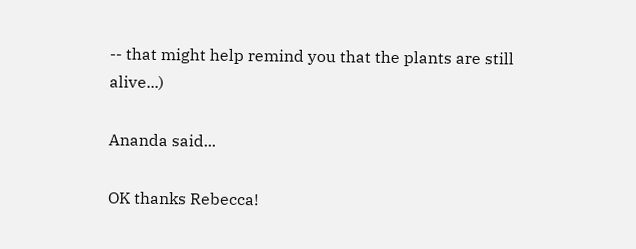-- that might help remind you that the plants are still alive...)

Ananda said...

OK thanks Rebecca!